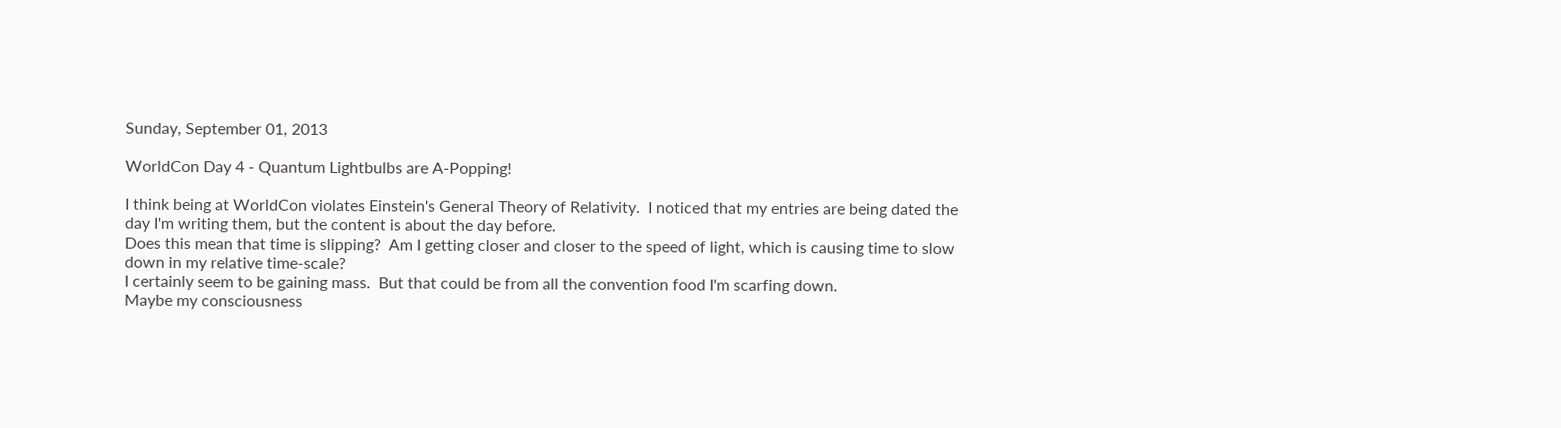Sunday, September 01, 2013

WorldCon Day 4 - Quantum Lightbulbs are A-Popping!

I think being at WorldCon violates Einstein's General Theory of Relativity.  I noticed that my entries are being dated the day I'm writing them, but the content is about the day before.
Does this mean that time is slipping?  Am I getting closer and closer to the speed of light, which is causing time to slow down in my relative time-scale?
I certainly seem to be gaining mass.  But that could be from all the convention food I'm scarfing down.
Maybe my consciousness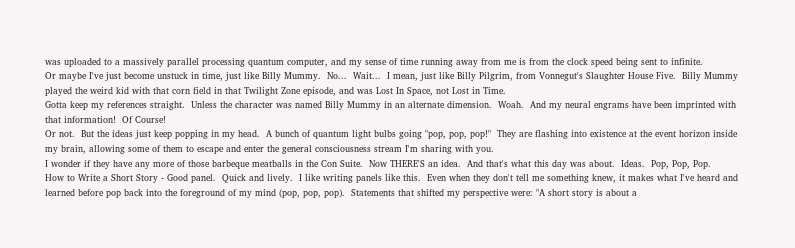was uploaded to a massively parallel processing quantum computer, and my sense of time running away from me is from the clock speed being sent to infinite.
Or maybe I've just become unstuck in time, just like Billy Mummy.  No...  Wait...  I mean, just like Billy Pilgrim, from Vonnegut's Slaughter House Five.  Billy Mummy played the weird kid with that corn field in that Twilight Zone episode, and was Lost In Space, not Lost in Time.
Gotta keep my references straight.  Unless the character was named Billy Mummy in an alternate dimension.  Woah.  And my neural engrams have been imprinted with that information!  Of Course!
Or not.  But the ideas just keep popping in my head.  A bunch of quantum light bulbs going "pop, pop, pop!"  They are flashing into existence at the event horizon inside my brain, allowing some of them to escape and enter the general consciousness stream I'm sharing with you.
I wonder if they have any more of those barbeque meatballs in the Con Suite.  Now THERE'S an idea.  And that's what this day was about.  Ideas.  Pop, Pop, Pop.
How to Write a Short Story - Good panel.  Quick and lively.  I like writing panels like this.  Even when they don't tell me something knew, it makes what I've heard and learned before pop back into the foreground of my mind (pop, pop, pop).  Statements that shifted my perspective were: "A short story is about a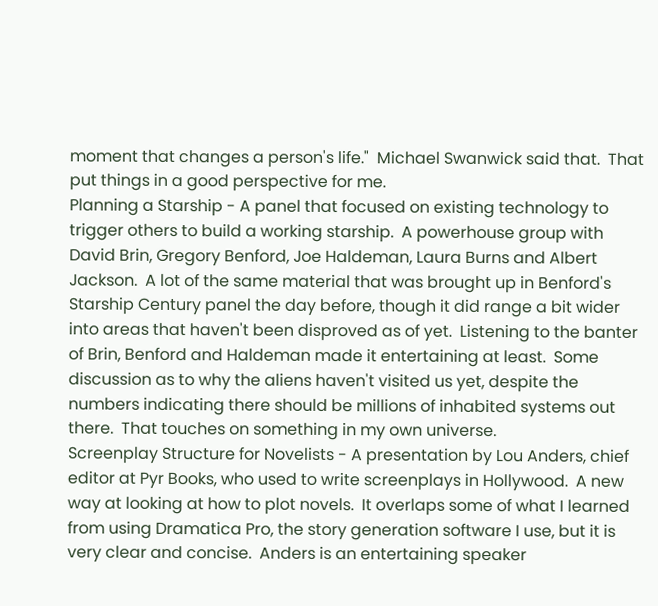moment that changes a person's life."  Michael Swanwick said that.  That put things in a good perspective for me.
Planning a Starship - A panel that focused on existing technology to trigger others to build a working starship.  A powerhouse group with David Brin, Gregory Benford, Joe Haldeman, Laura Burns and Albert Jackson.  A lot of the same material that was brought up in Benford's Starship Century panel the day before, though it did range a bit wider into areas that haven't been disproved as of yet.  Listening to the banter of Brin, Benford and Haldeman made it entertaining at least.  Some discussion as to why the aliens haven't visited us yet, despite the numbers indicating there should be millions of inhabited systems out there.  That touches on something in my own universe.
Screenplay Structure for Novelists - A presentation by Lou Anders, chief editor at Pyr Books, who used to write screenplays in Hollywood.  A new way at looking at how to plot novels.  It overlaps some of what I learned from using Dramatica Pro, the story generation software I use, but it is very clear and concise.  Anders is an entertaining speaker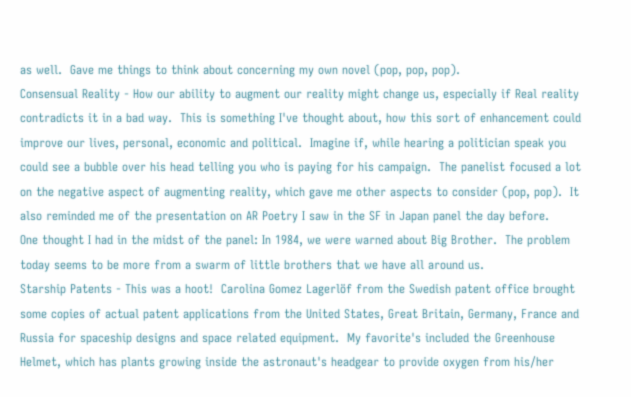as well.  Gave me things to think about concerning my own novel (pop, pop, pop).
Consensual Reality - How our ability to augment our reality might change us, especially if Real reality contradicts it in a bad way.  This is something I've thought about, how this sort of enhancement could improve our lives, personal, economic and political.  Imagine if, while hearing a politician speak you could see a bubble over his head telling you who is paying for his campaign.  The panelist focused a lot on the negative aspect of augmenting reality, which gave me other aspects to consider (pop, pop).  It also reminded me of the presentation on AR Poetry I saw in the SF in Japan panel the day before.
One thought I had in the midst of the panel: In 1984, we were warned about Big Brother.  The problem today seems to be more from a swarm of little brothers that we have all around us.
Starship Patents - This was a hoot!  Carolina Gomez Lagerlöf from the Swedish patent office brought some copies of actual patent applications from the United States, Great Britain, Germany, France and Russia for spaceship designs and space related equipment.  My favorite's included the Greenhouse Helmet, which has plants growing inside the astronaut's headgear to provide oxygen from his/her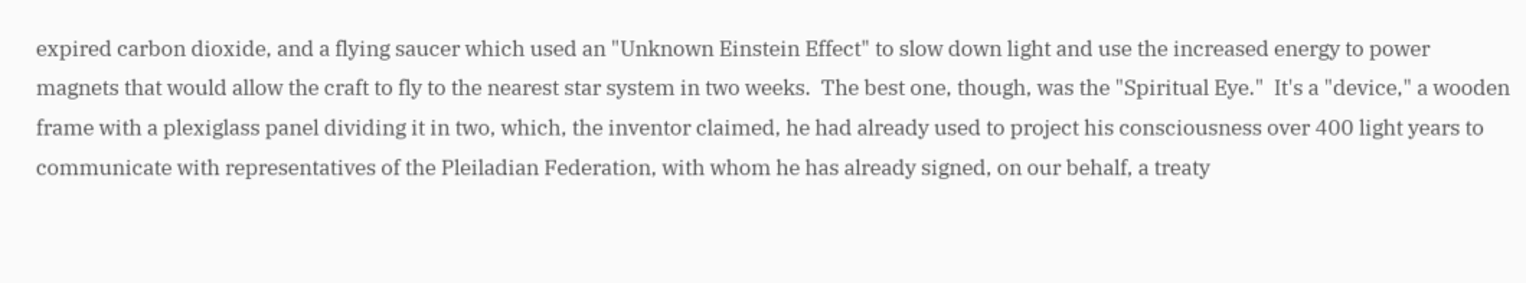expired carbon dioxide, and a flying saucer which used an "Unknown Einstein Effect" to slow down light and use the increased energy to power magnets that would allow the craft to fly to the nearest star system in two weeks.  The best one, though, was the "Spiritual Eye."  It's a "device," a wooden frame with a plexiglass panel dividing it in two, which, the inventor claimed, he had already used to project his consciousness over 400 light years to communicate with representatives of the Pleiladian Federation, with whom he has already signed, on our behalf, a treaty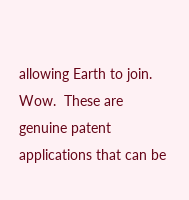allowing Earth to join.  Wow.  These are genuine patent applications that can be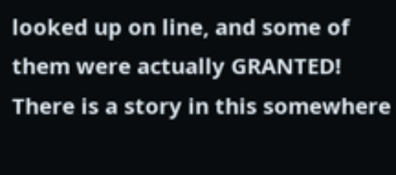looked up on line, and some of them were actually GRANTED!  There is a story in this somewhere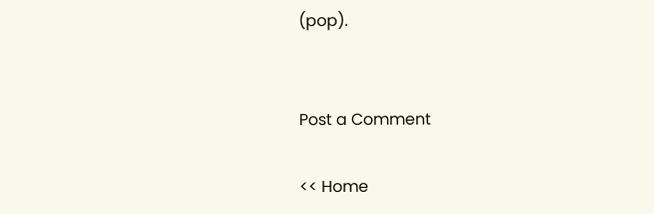(pop).


Post a Comment

<< Home